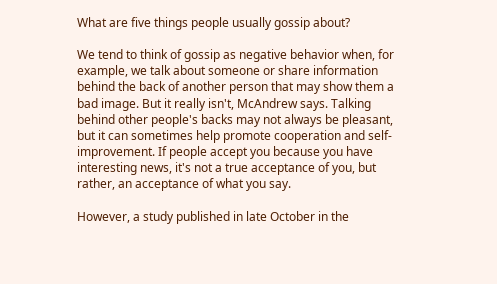What are five things people usually gossip about?

We tend to think of gossip as negative behavior when, for example, we talk about someone or share information behind the back of another person that may show them a bad image. But it really isn't, McAndrew says. Talking behind other people's backs may not always be pleasant, but it can sometimes help promote cooperation and self-improvement. If people accept you because you have interesting news, it's not a true acceptance of you, but rather, an acceptance of what you say.

However, a study published in late October in the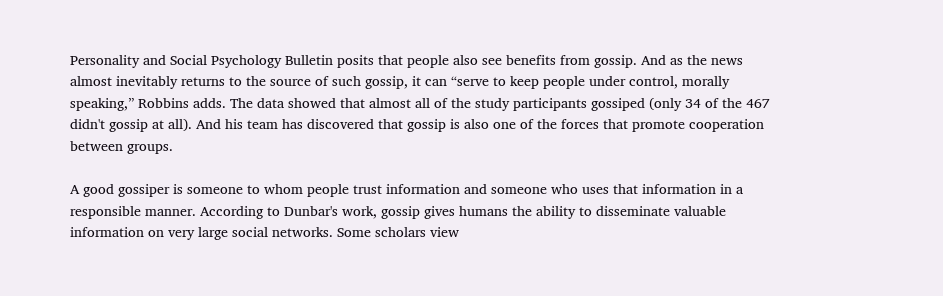Personality and Social Psychology Bulletin posits that people also see benefits from gossip. And as the news almost inevitably returns to the source of such gossip, it can “serve to keep people under control, morally speaking,” Robbins adds. The data showed that almost all of the study participants gossiped (only 34 of the 467 didn't gossip at all). And his team has discovered that gossip is also one of the forces that promote cooperation between groups.

A good gossiper is someone to whom people trust information and someone who uses that information in a responsible manner. According to Dunbar's work, gossip gives humans the ability to disseminate valuable information on very large social networks. Some scholars view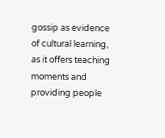gossip as evidence of cultural learning, as it offers teaching moments and providing people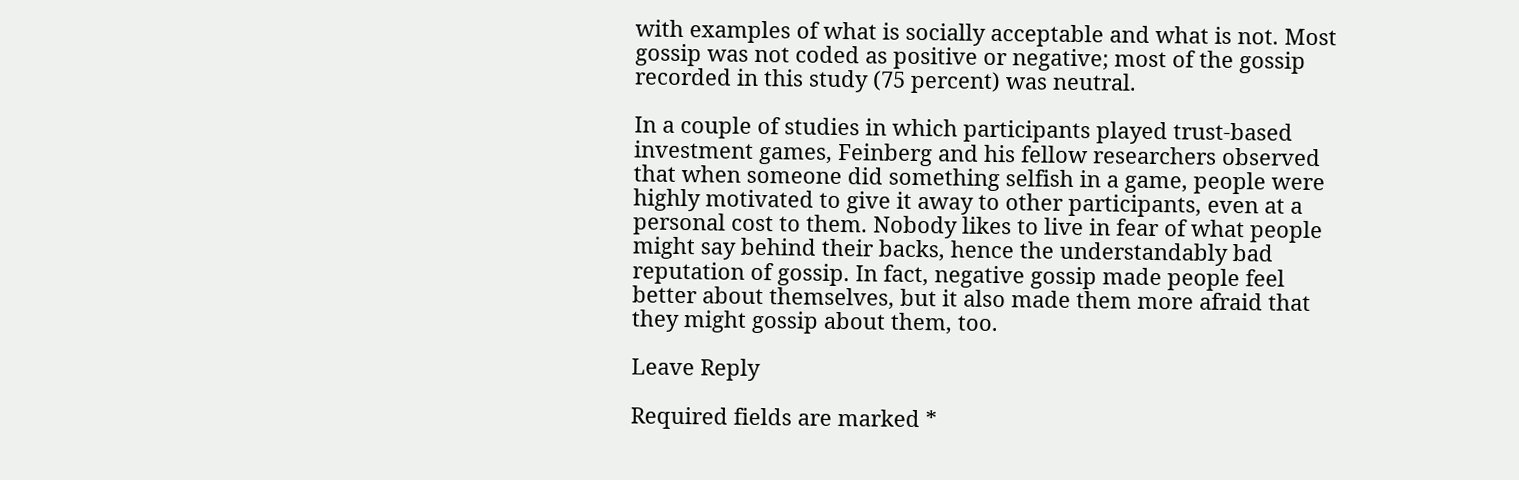with examples of what is socially acceptable and what is not. Most gossip was not coded as positive or negative; most of the gossip recorded in this study (75 percent) was neutral.

In a couple of studies in which participants played trust-based investment games, Feinberg and his fellow researchers observed that when someone did something selfish in a game, people were highly motivated to give it away to other participants, even at a personal cost to them. Nobody likes to live in fear of what people might say behind their backs, hence the understandably bad reputation of gossip. In fact, negative gossip made people feel better about themselves, but it also made them more afraid that they might gossip about them, too.

Leave Reply

Required fields are marked *